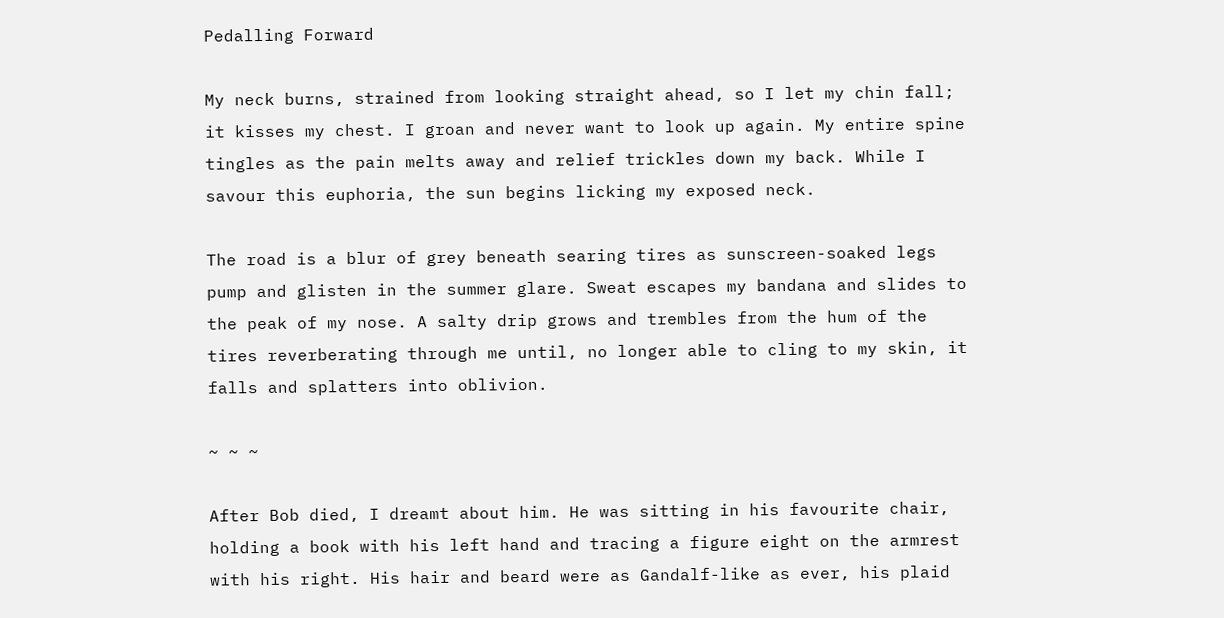Pedalling Forward

My neck burns, strained from looking straight ahead, so I let my chin fall; it kisses my chest. I groan and never want to look up again. My entire spine tingles as the pain melts away and relief trickles down my back. While I savour this euphoria, the sun begins licking my exposed neck.

The road is a blur of grey beneath searing tires as sunscreen-soaked legs pump and glisten in the summer glare. Sweat escapes my bandana and slides to the peak of my nose. A salty drip grows and trembles from the hum of the tires reverberating through me until, no longer able to cling to my skin, it falls and splatters into oblivion.

~ ~ ~

After Bob died, I dreamt about him. He was sitting in his favourite chair, holding a book with his left hand and tracing a figure eight on the armrest with his right. His hair and beard were as Gandalf-like as ever, his plaid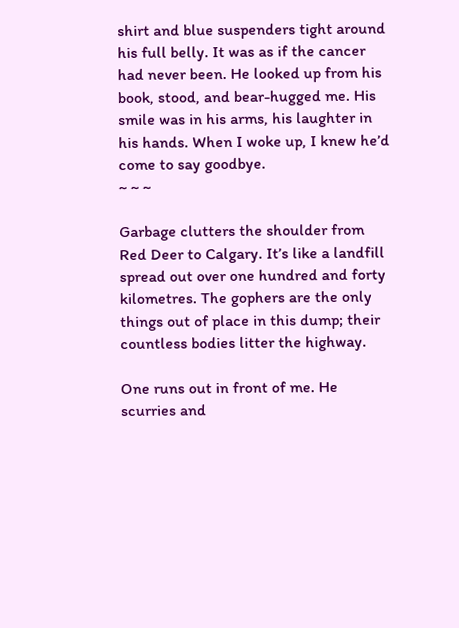shirt and blue suspenders tight around his full belly. It was as if the cancer had never been. He looked up from his book, stood, and bear-hugged me. His smile was in his arms, his laughter in his hands. When I woke up, I knew he’d come to say goodbye.
~ ~ ~

Garbage clutters the shoulder from Red Deer to Calgary. It’s like a landfill spread out over one hundred and forty kilometres. The gophers are the only things out of place in this dump; their countless bodies litter the highway.

One runs out in front of me. He scurries and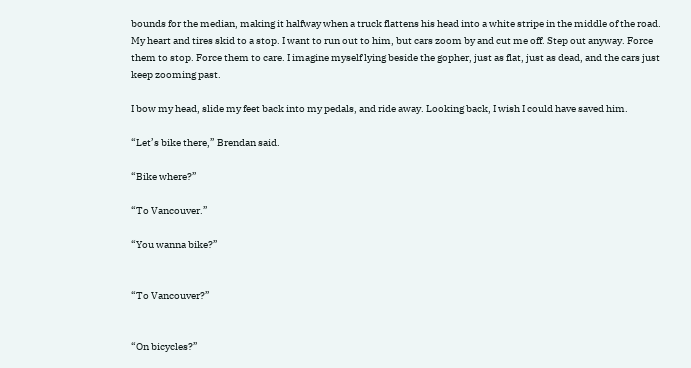bounds for the median, making it halfway when a truck flattens his head into a white stripe in the middle of the road. My heart and tires skid to a stop. I want to run out to him, but cars zoom by and cut me off. Step out anyway. Force them to stop. Force them to care. I imagine myself lying beside the gopher, just as flat, just as dead, and the cars just keep zooming past.

I bow my head, slide my feet back into my pedals, and ride away. Looking back, I wish I could have saved him.

“Let’s bike there,” Brendan said.

“Bike where?”

“To Vancouver.”

“You wanna bike?”


“To Vancouver?”


“On bicycles?”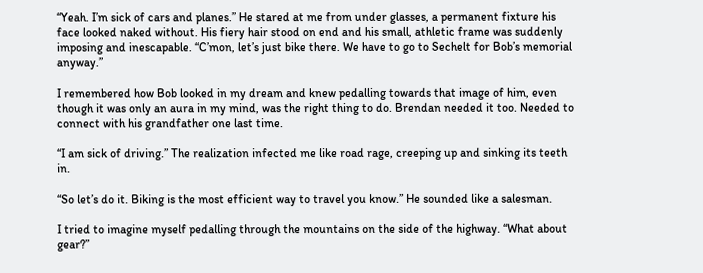“Yeah. I’m sick of cars and planes.” He stared at me from under glasses, a permanent fixture his face looked naked without. His fiery hair stood on end and his small, athletic frame was suddenly imposing and inescapable. “C’mon, let’s just bike there. We have to go to Sechelt for Bob’s memorial anyway.”

I remembered how Bob looked in my dream and knew pedalling towards that image of him, even though it was only an aura in my mind, was the right thing to do. Brendan needed it too. Needed to connect with his grandfather one last time.

“I am sick of driving.” The realization infected me like road rage, creeping up and sinking its teeth in.

“So let’s do it. Biking is the most efficient way to travel you know.” He sounded like a salesman.

I tried to imagine myself pedalling through the mountains on the side of the highway. “What about gear?”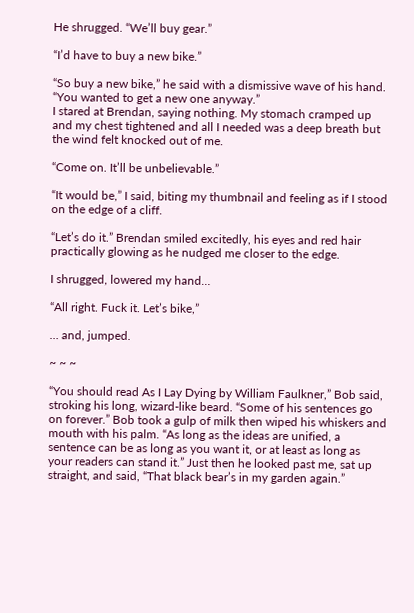He shrugged. “We’ll buy gear.”

“I’d have to buy a new bike.”

“So buy a new bike,” he said with a dismissive wave of his hand. “You wanted to get a new one anyway.”
I stared at Brendan, saying nothing. My stomach cramped up and my chest tightened and all I needed was a deep breath but the wind felt knocked out of me.

“Come on. It’ll be unbelievable.”

“It would be,” I said, biting my thumbnail and feeling as if I stood on the edge of a cliff.

“Let’s do it.” Brendan smiled excitedly, his eyes and red hair practically glowing as he nudged me closer to the edge.

I shrugged, lowered my hand…

“All right. Fuck it. Let’s bike,”

… and, jumped.

~ ~ ~

“You should read As I Lay Dying by William Faulkner,” Bob said, stroking his long, wizard-like beard. “Some of his sentences go on forever.” Bob took a gulp of milk then wiped his whiskers and mouth with his palm. “As long as the ideas are unified, a sentence can be as long as you want it, or at least as long as your readers can stand it.” Just then he looked past me, sat up straight, and said, “That black bear’s in my garden again.”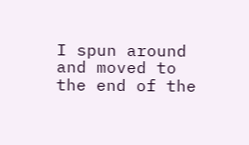I spun around and moved to the end of the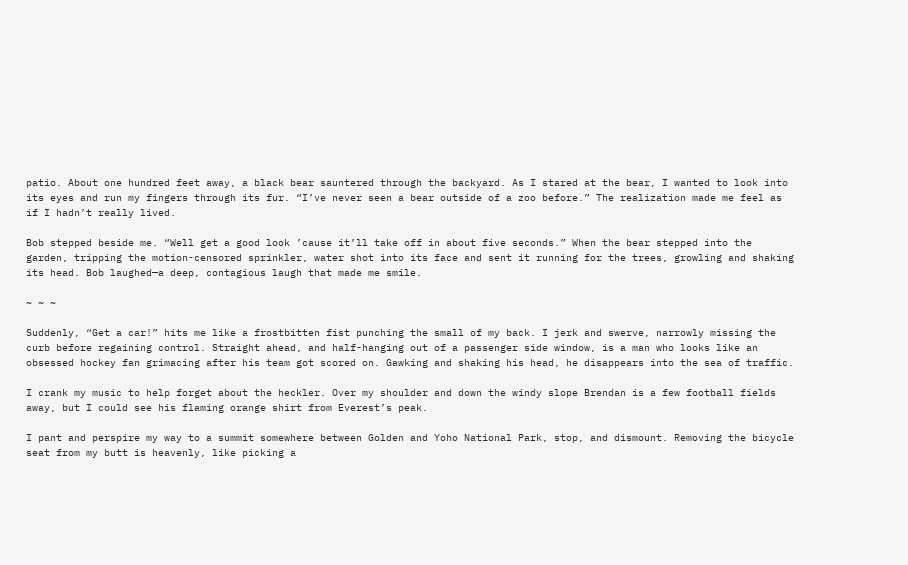patio. About one hundred feet away, a black bear sauntered through the backyard. As I stared at the bear, I wanted to look into its eyes and run my fingers through its fur. “I’ve never seen a bear outside of a zoo before.” The realization made me feel as if I hadn’t really lived.

Bob stepped beside me. “Well get a good look ’cause it’ll take off in about five seconds.” When the bear stepped into the garden, tripping the motion-censored sprinkler, water shot into its face and sent it running for the trees, growling and shaking its head. Bob laughed—a deep, contagious laugh that made me smile.

~ ~ ~

Suddenly, “Get a car!” hits me like a frostbitten fist punching the small of my back. I jerk and swerve, narrowly missing the curb before regaining control. Straight ahead, and half-hanging out of a passenger side window, is a man who looks like an obsessed hockey fan grimacing after his team got scored on. Gawking and shaking his head, he disappears into the sea of traffic.

I crank my music to help forget about the heckler. Over my shoulder and down the windy slope Brendan is a few football fields away, but I could see his flaming orange shirt from Everest’s peak.

I pant and perspire my way to a summit somewhere between Golden and Yoho National Park, stop, and dismount. Removing the bicycle seat from my butt is heavenly, like picking a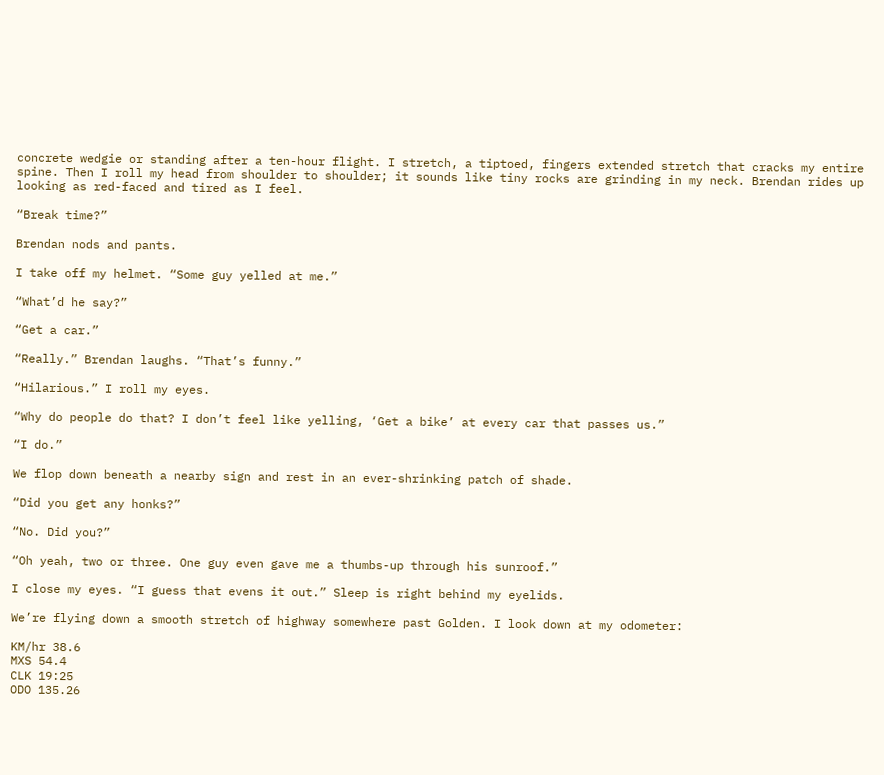concrete wedgie or standing after a ten-hour flight. I stretch, a tiptoed, fingers extended stretch that cracks my entire spine. Then I roll my head from shoulder to shoulder; it sounds like tiny rocks are grinding in my neck. Brendan rides up looking as red-faced and tired as I feel.

“Break time?”

Brendan nods and pants.

I take off my helmet. “Some guy yelled at me.”

“What’d he say?”

“Get a car.”

“Really.” Brendan laughs. “That’s funny.”

“Hilarious.” I roll my eyes.

“Why do people do that? I don’t feel like yelling, ‘Get a bike’ at every car that passes us.”

“I do.”

We flop down beneath a nearby sign and rest in an ever-shrinking patch of shade.

“Did you get any honks?”

“No. Did you?”

“Oh yeah, two or three. One guy even gave me a thumbs-up through his sunroof.”

I close my eyes. “I guess that evens it out.” Sleep is right behind my eyelids.

We’re flying down a smooth stretch of highway somewhere past Golden. I look down at my odometer:

KM/hr 38.6
MXS 54.4
CLK 19:25
ODO 135.26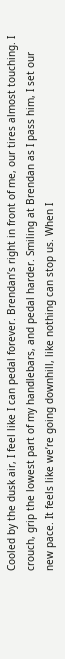Cooled by the dusk air, I feel like I can pedal forever. Brendan’s right in front of me, our tires almost touching. I crouch, grip the lowest part of my handlebars, and pedal harder. Smiling at Brendan as I pass him, I set our new pace. It feels like we’re going downhill, like nothing can stop us. When I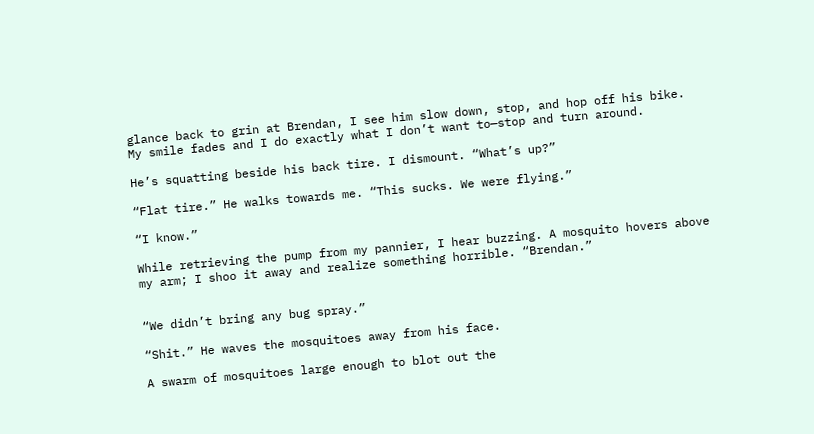glance back to grin at Brendan, I see him slow down, stop, and hop off his bike. My smile fades and I do exactly what I don’t want to—stop and turn around.

He’s squatting beside his back tire. I dismount. “What’s up?”

“Flat tire.” He walks towards me. “This sucks. We were flying.”

“I know.”

While retrieving the pump from my pannier, I hear buzzing. A mosquito hovers above my arm; I shoo it away and realize something horrible. “Brendan.”


“We didn’t bring any bug spray.”

“Shit.” He waves the mosquitoes away from his face.

A swarm of mosquitoes large enough to blot out the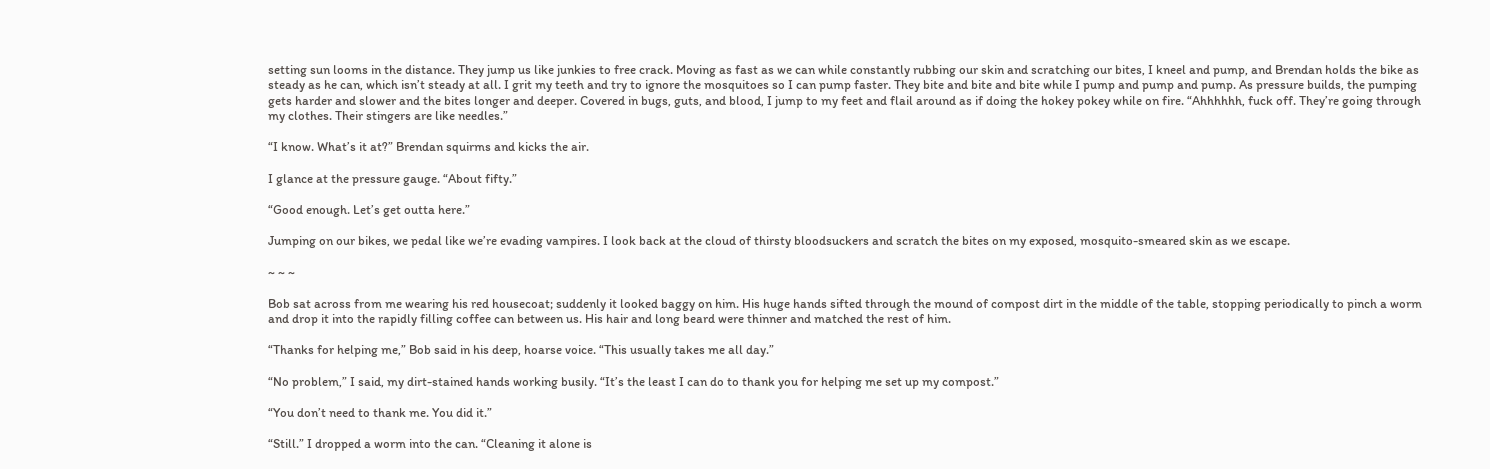setting sun looms in the distance. They jump us like junkies to free crack. Moving as fast as we can while constantly rubbing our skin and scratching our bites, I kneel and pump, and Brendan holds the bike as steady as he can, which isn’t steady at all. I grit my teeth and try to ignore the mosquitoes so I can pump faster. They bite and bite and bite while I pump and pump and pump. As pressure builds, the pumping gets harder and slower and the bites longer and deeper. Covered in bugs, guts, and blood, I jump to my feet and flail around as if doing the hokey pokey while on fire. “Ahhhhhh, fuck off. They’re going through my clothes. Their stingers are like needles.”

“I know. What’s it at?” Brendan squirms and kicks the air.

I glance at the pressure gauge. “About fifty.”

“Good enough. Let’s get outta here.”

Jumping on our bikes, we pedal like we’re evading vampires. I look back at the cloud of thirsty bloodsuckers and scratch the bites on my exposed, mosquito-smeared skin as we escape.

~ ~ ~

Bob sat across from me wearing his red housecoat; suddenly it looked baggy on him. His huge hands sifted through the mound of compost dirt in the middle of the table, stopping periodically to pinch a worm and drop it into the rapidly filling coffee can between us. His hair and long beard were thinner and matched the rest of him.

“Thanks for helping me,” Bob said in his deep, hoarse voice. “This usually takes me all day.”

“No problem,” I said, my dirt-stained hands working busily. “It’s the least I can do to thank you for helping me set up my compost.”

“You don’t need to thank me. You did it.”

“Still.” I dropped a worm into the can. “Cleaning it alone is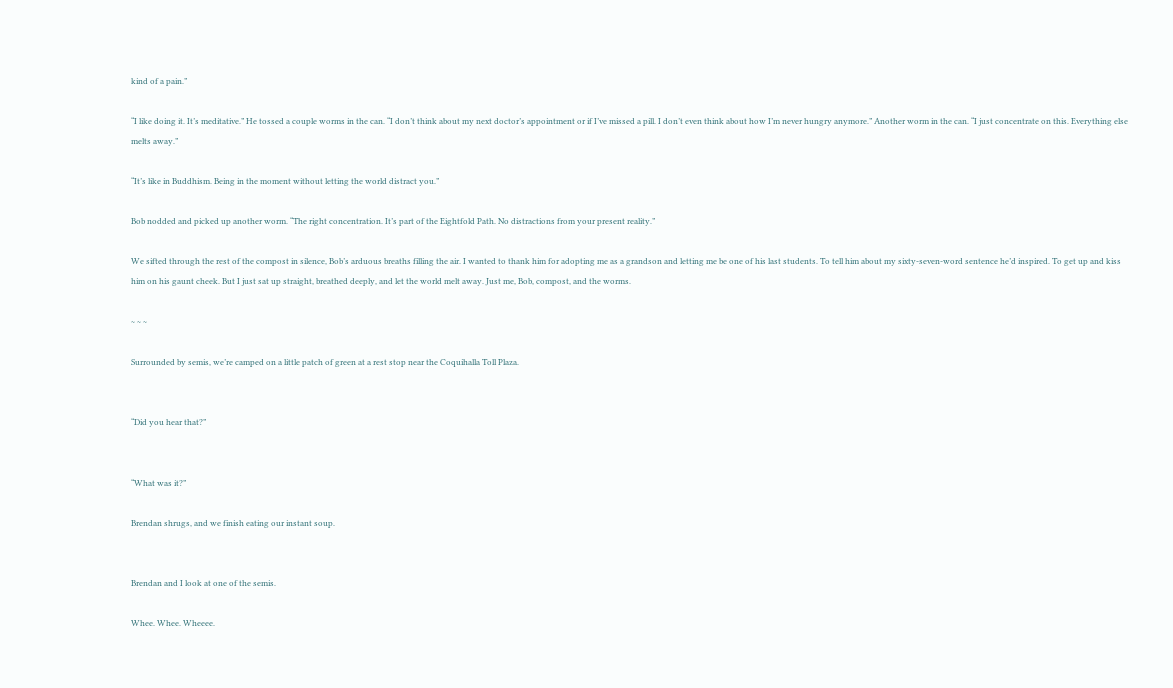kind of a pain.”

“I like doing it. It’s meditative.” He tossed a couple worms in the can. “I don’t think about my next doctor’s appointment or if I’ve missed a pill. I don’t even think about how I’m never hungry anymore.” Another worm in the can. “I just concentrate on this. Everything else melts away.”

“It’s like in Buddhism. Being in the moment without letting the world distract you.”

Bob nodded and picked up another worm. “The right concentration. It’s part of the Eightfold Path. No distractions from your present reality.”

We sifted through the rest of the compost in silence, Bob’s arduous breaths filling the air. I wanted to thank him for adopting me as a grandson and letting me be one of his last students. To tell him about my sixty-seven-word sentence he’d inspired. To get up and kiss him on his gaunt cheek. But I just sat up straight, breathed deeply, and let the world melt away. Just me, Bob, compost, and the worms.

~ ~ ~

Surrounded by semis, we’re camped on a little patch of green at a rest stop near the Coquihalla Toll Plaza.


“Did you hear that?”


“What was it?”

Brendan shrugs, and we finish eating our instant soup.


Brendan and I look at one of the semis.

Whee. Whee. Wheeee.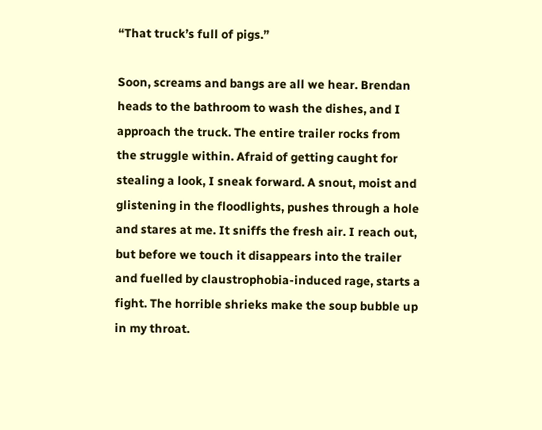“That truck’s full of pigs.”

Soon, screams and bangs are all we hear. Brendan heads to the bathroom to wash the dishes, and I approach the truck. The entire trailer rocks from the struggle within. Afraid of getting caught for stealing a look, I sneak forward. A snout, moist and glistening in the floodlights, pushes through a hole and stares at me. It sniffs the fresh air. I reach out, but before we touch it disappears into the trailer and fuelled by claustrophobia-induced rage, starts a fight. The horrible shrieks make the soup bubble up in my throat.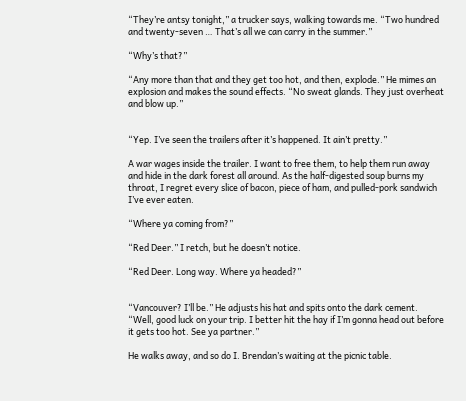“They’re antsy tonight,” a trucker says, walking towards me. “Two hundred and twenty-seven … That’s all we can carry in the summer.”

“Why’s that?”

“Any more than that and they get too hot, and then, explode.” He mimes an explosion and makes the sound effects. “No sweat glands. They just overheat and blow up.”


“Yep. I’ve seen the trailers after it’s happened. It ain’t pretty.”

A war wages inside the trailer. I want to free them, to help them run away and hide in the dark forest all around. As the half-digested soup burns my throat, I regret every slice of bacon, piece of ham, and pulled-pork sandwich I’ve ever eaten.

“Where ya coming from?”

“Red Deer.” I retch, but he doesn’t notice.

“Red Deer. Long way. Where ya headed?”


“Vancouver? I’ll be.” He adjusts his hat and spits onto the dark cement. “Well, good luck on your trip. I better hit the hay if I’m gonna head out before it gets too hot. See ya partner.”

He walks away, and so do I. Brendan’s waiting at the picnic table.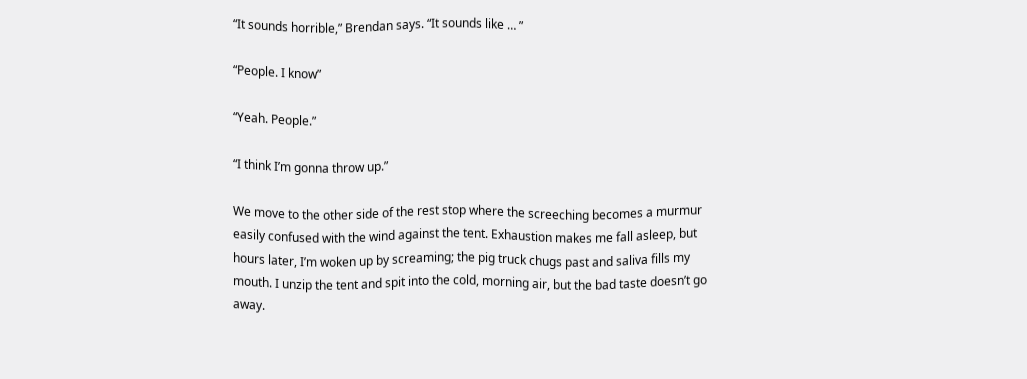“It sounds horrible,” Brendan says. “It sounds like … ”

“People. I know”

“Yeah. People.”

“I think I’m gonna throw up.”

We move to the other side of the rest stop where the screeching becomes a murmur easily confused with the wind against the tent. Exhaustion makes me fall asleep, but hours later, I’m woken up by screaming; the pig truck chugs past and saliva fills my mouth. I unzip the tent and spit into the cold, morning air, but the bad taste doesn’t go away.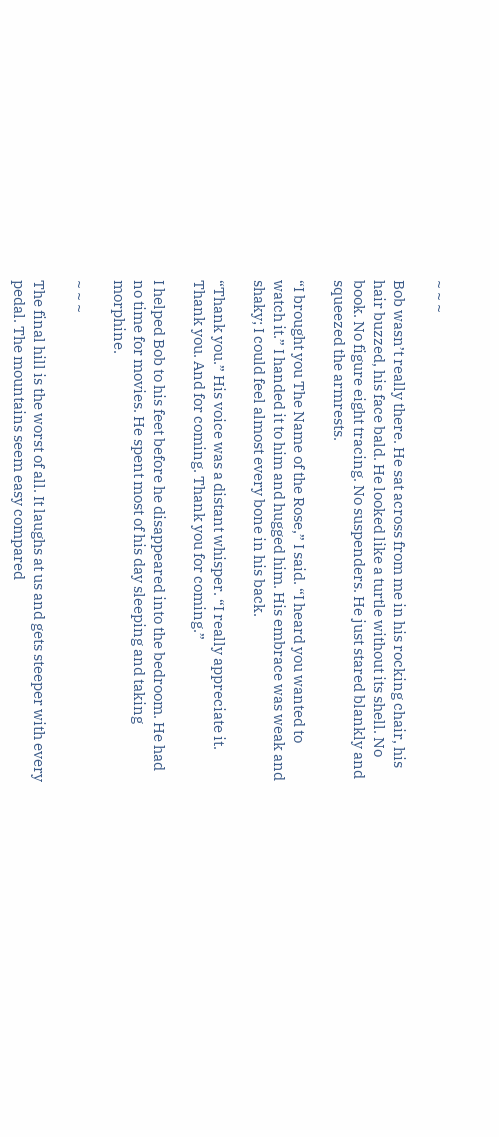~ ~ ~

Bob wasn’t really there. He sat across from me in his rocking chair, his hair buzzed, his face bald. He looked like a turtle without its shell. No book. No figure eight tracing. No suspenders. He just stared blankly and squeezed the armrests.

“I brought you The Name of the Rose,” I said. “I heard you wanted to watch it.” I handed it to him and hugged him. His embrace was weak and shaky; I could feel almost every bone in his back.

“Thank you.” His voice was a distant whisper. “I really appreciate it. Thank you. And for coming. Thank you for coming.”

I helped Bob to his feet before he disappeared into the bedroom. He had no time for movies. He spent most of his day sleeping and taking morphine.

~ ~ ~

The final hill is the worst of all. It laughs at us and gets steeper with every pedal. The mountains seem easy compared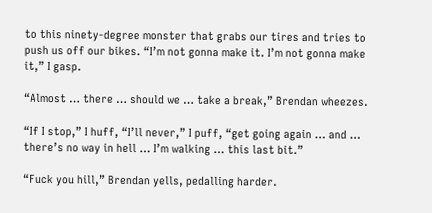to this ninety-degree monster that grabs our tires and tries to push us off our bikes. “I’m not gonna make it. I’m not gonna make it,” I gasp.

“Almost … there … should we … take a break,” Brendan wheezes.

“If I stop,” I huff, “I’ll never,” I puff, “get going again … and … there’s no way in hell … I’m walking … this last bit.”

“Fuck you hill,” Brendan yells, pedalling harder.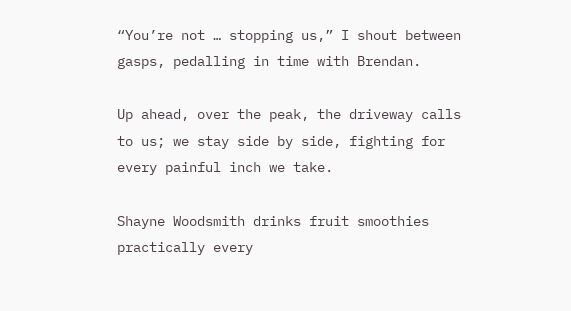“You’re not … stopping us,” I shout between gasps, pedalling in time with Brendan.

Up ahead, over the peak, the driveway calls to us; we stay side by side, fighting for every painful inch we take.

Shayne Woodsmith drinks fruit smoothies practically every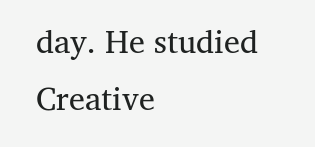day. He studied Creative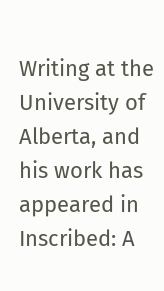Writing at the University of Alberta, and his work has appeared in Inscribed: A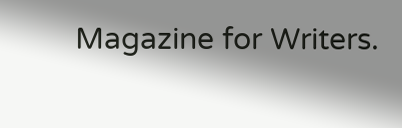Magazine for Writers.